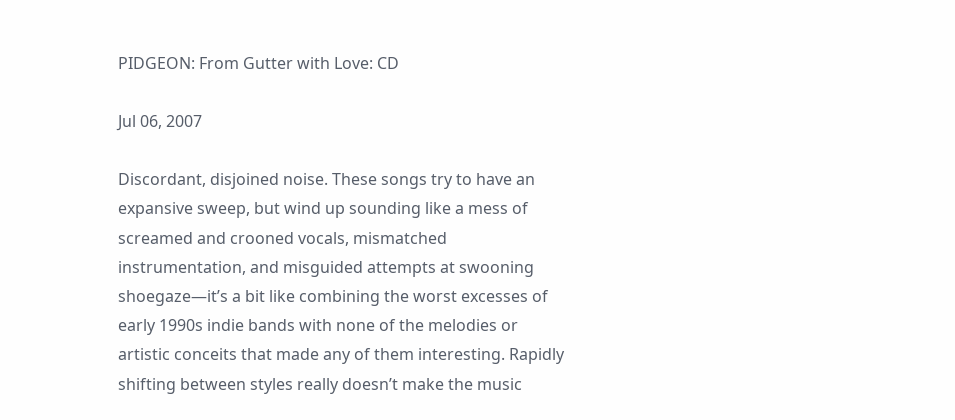PIDGEON: From Gutter with Love: CD

Jul 06, 2007

Discordant, disjoined noise. These songs try to have an expansive sweep, but wind up sounding like a mess of screamed and crooned vocals, mismatched instrumentation, and misguided attempts at swooning shoegaze—it’s a bit like combining the worst excesses of early 1990s indie bands with none of the melodies or artistic conceits that made any of them interesting. Rapidly shifting between styles really doesn’t make the music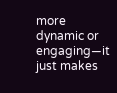more dynamic or engaging—it just makes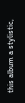this album a stylistic,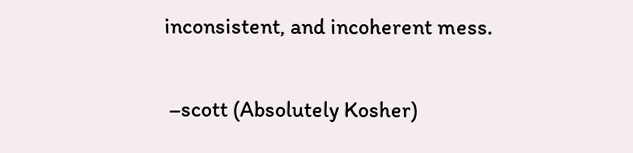inconsistent, and incoherent mess.

 –scott (Absolutely Kosher)